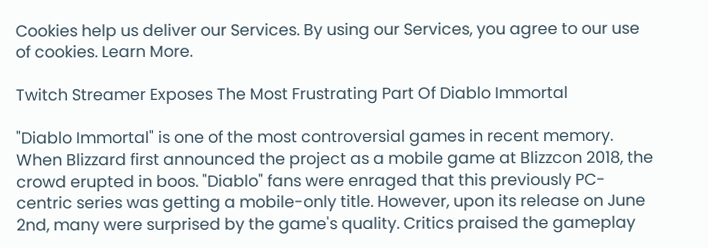Cookies help us deliver our Services. By using our Services, you agree to our use of cookies. Learn More.

Twitch Streamer Exposes The Most Frustrating Part Of Diablo Immortal

"Diablo Immortal" is one of the most controversial games in recent memory. When Blizzard first announced the project as a mobile game at Blizzcon 2018, the crowd erupted in boos. "Diablo" fans were enraged that this previously PC-centric series was getting a mobile-only title. However, upon its release on June 2nd, many were surprised by the game's quality. Critics praised the gameplay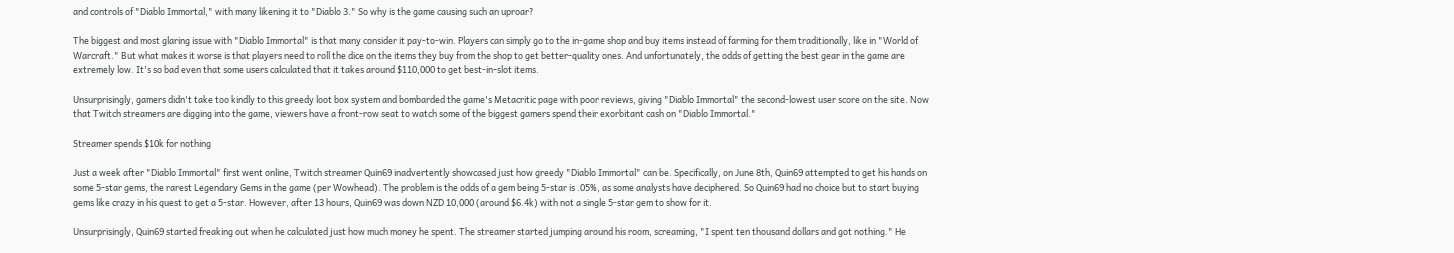and controls of "Diablo Immortal," with many likening it to "Diablo 3." So why is the game causing such an uproar?

The biggest and most glaring issue with "Diablo Immortal" is that many consider it pay-to-win. Players can simply go to the in-game shop and buy items instead of farming for them traditionally, like in "World of Warcraft." But what makes it worse is that players need to roll the dice on the items they buy from the shop to get better-quality ones. And unfortunately, the odds of getting the best gear in the game are extremely low. It's so bad even that some users calculated that it takes around $110,000 to get best-in-slot items.

Unsurprisingly, gamers didn't take too kindly to this greedy loot box system and bombarded the game's Metacritic page with poor reviews, giving "Diablo Immortal" the second-lowest user score on the site. Now that Twitch streamers are digging into the game, viewers have a front-row seat to watch some of the biggest gamers spend their exorbitant cash on "Diablo Immortal."

Streamer spends $10k for nothing

Just a week after "Diablo Immortal" first went online, Twitch streamer Quin69 inadvertently showcased just how greedy "Diablo Immortal" can be. Specifically, on June 8th, Quin69 attempted to get his hands on some 5-star gems, the rarest Legendary Gems in the game (per Wowhead). The problem is the odds of a gem being 5-star is .05%, as some analysts have deciphered. So Quin69 had no choice but to start buying gems like crazy in his quest to get a 5-star. However, after 13 hours, Quin69 was down NZD 10,000 (around $6.4k) with not a single 5-star gem to show for it.

Unsurprisingly, Quin69 started freaking out when he calculated just how much money he spent. The streamer started jumping around his room, screaming, "I spent ten thousand dollars and got nothing." He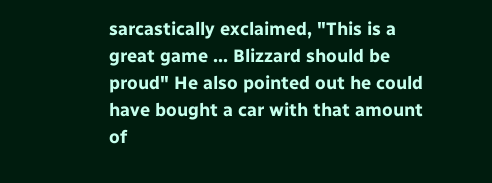sarcastically exclaimed, "This is a great game ... Blizzard should be proud" He also pointed out he could have bought a car with that amount of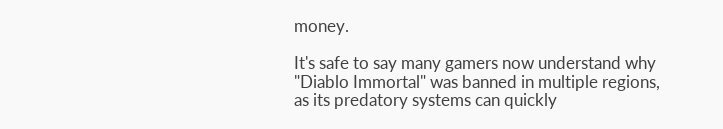money.

It's safe to say many gamers now understand why "Diablo Immortal" was banned in multiple regions, as its predatory systems can quickly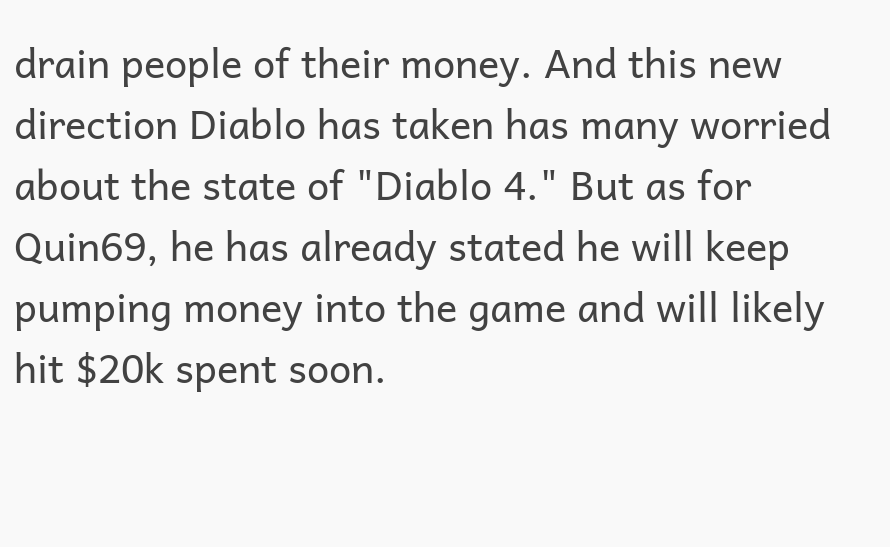drain people of their money. And this new direction Diablo has taken has many worried about the state of "Diablo 4." But as for Quin69, he has already stated he will keep pumping money into the game and will likely hit $20k spent soon.